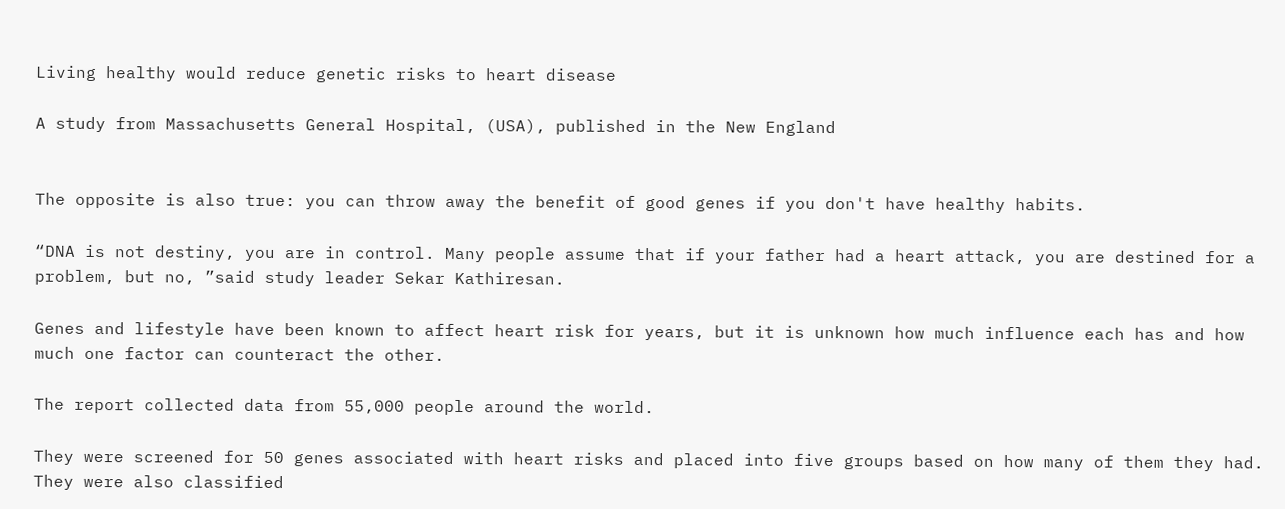Living healthy would reduce genetic risks to heart disease

A study from Massachusetts General Hospital, (USA), published in the New England


The opposite is also true: you can throw away the benefit of good genes if you don't have healthy habits.

“DNA is not destiny, you are in control. Many people assume that if your father had a heart attack, you are destined for a problem, but no, ”said study leader Sekar Kathiresan.

Genes and lifestyle have been known to affect heart risk for years, but it is unknown how much influence each has and how much one factor can counteract the other.

The report collected data from 55,000 people around the world.

They were screened for 50 genes associated with heart risks and placed into five groups based on how many of them they had. They were also classified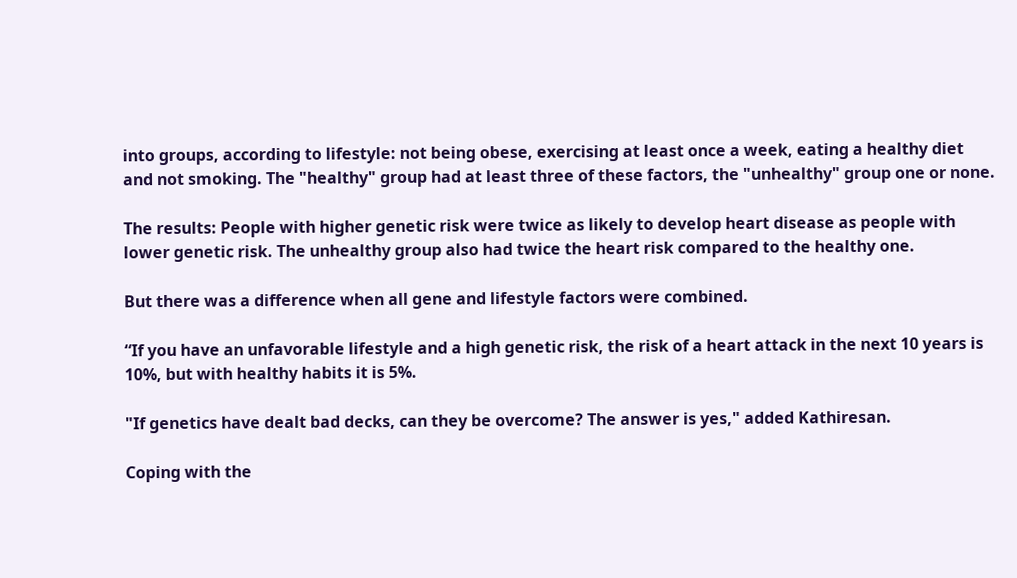into groups, according to lifestyle: not being obese, exercising at least once a week, eating a healthy diet and not smoking. The "healthy" group had at least three of these factors, the "unhealthy" group one or none.

The results: People with higher genetic risk were twice as likely to develop heart disease as people with lower genetic risk. The unhealthy group also had twice the heart risk compared to the healthy one.

But there was a difference when all gene and lifestyle factors were combined.

“If you have an unfavorable lifestyle and a high genetic risk, the risk of a heart attack in the next 10 years is 10%, but with healthy habits it is 5%.

"If genetics have dealt bad decks, can they be overcome? The answer is yes," added Kathiresan.

Coping with the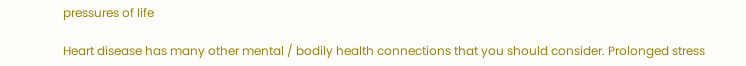pressures of life

Heart disease has many other mental / bodily health connections that you should consider. Prolonged stress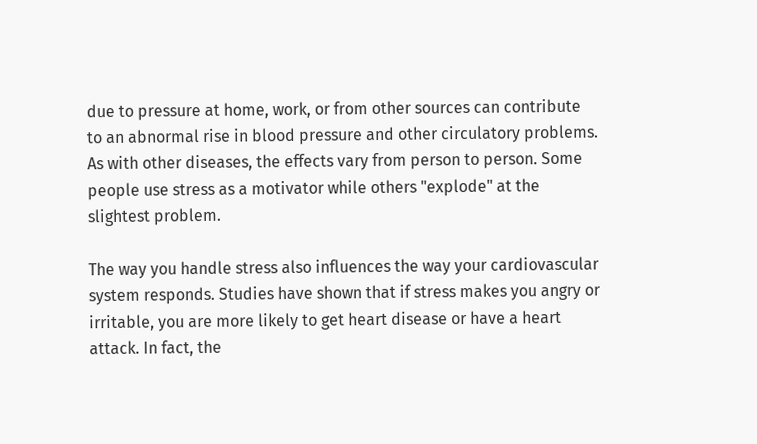due to pressure at home, work, or from other sources can contribute to an abnormal rise in blood pressure and other circulatory problems. As with other diseases, the effects vary from person to person. Some people use stress as a motivator while others "explode" at the slightest problem.

The way you handle stress also influences the way your cardiovascular system responds. Studies have shown that if stress makes you angry or irritable, you are more likely to get heart disease or have a heart attack. In fact, the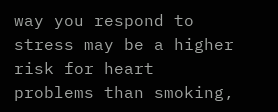way you respond to stress may be a higher risk for heart problems than smoking,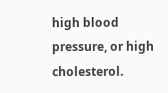high blood pressure, or high cholesterol.